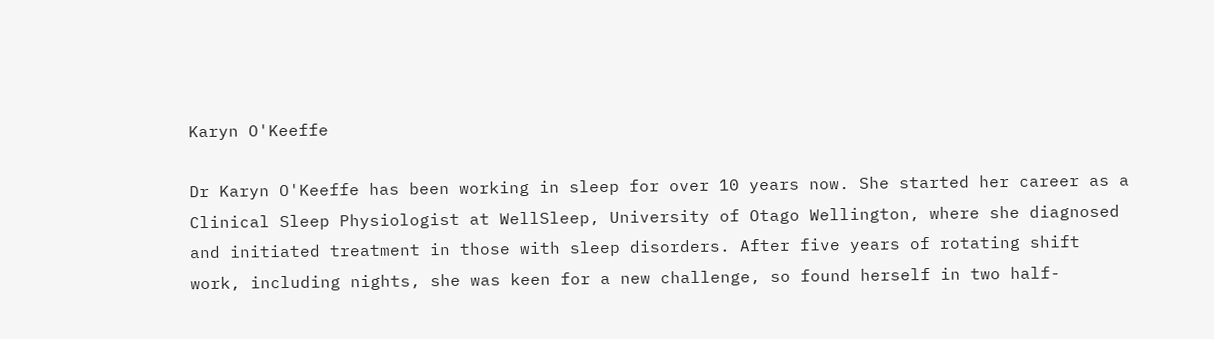Karyn O'Keeffe

Dr Karyn O'Keeffe has been working in sleep for over 10 years now. She started her career as a Clinical Sleep Physiologist at WellSleep, University of Otago Wellington, where she diagnosed and initiated treatment in those with sleep disorders. After five years of rotating shift work, including nights, she was keen for a new challenge, so found herself in two half-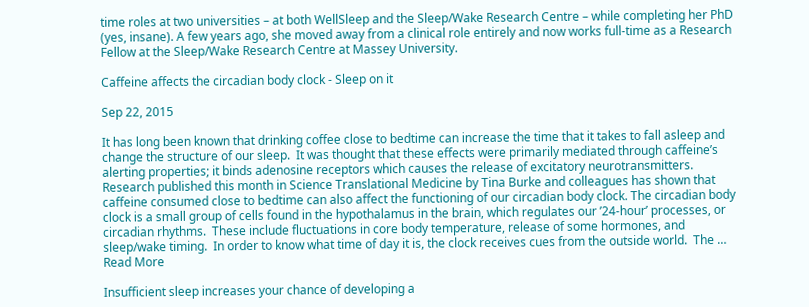time roles at two universities – at both WellSleep and the Sleep/Wake Research Centre – while completing her PhD (yes, insane). A few years ago, she moved away from a clinical role entirely and now works full-time as a Research Fellow at the Sleep/Wake Research Centre at Massey University.

Caffeine affects the circadian body clock - Sleep on it

Sep 22, 2015

It has long been known that drinking coffee close to bedtime can increase the time that it takes to fall asleep and change the structure of our sleep.  It was thought that these effects were primarily mediated through caffeine’s alerting properties; it binds adenosine receptors which causes the release of excitatory neurotransmitters.  Research published this month in Science Translational Medicine by Tina Burke and colleagues has shown that caffeine consumed close to bedtime can also affect the functioning of our circadian body clock. The circadian body clock is a small group of cells found in the hypothalamus in the brain, which regulates our ’24-hour’ processes, or circadian rhythms.  These include fluctuations in core body temperature, release of some hormones, and sleep/wake timing.  In order to know what time of day it is, the clock receives cues from the outside world.  The … Read More

Insufficient sleep increases your chance of developing a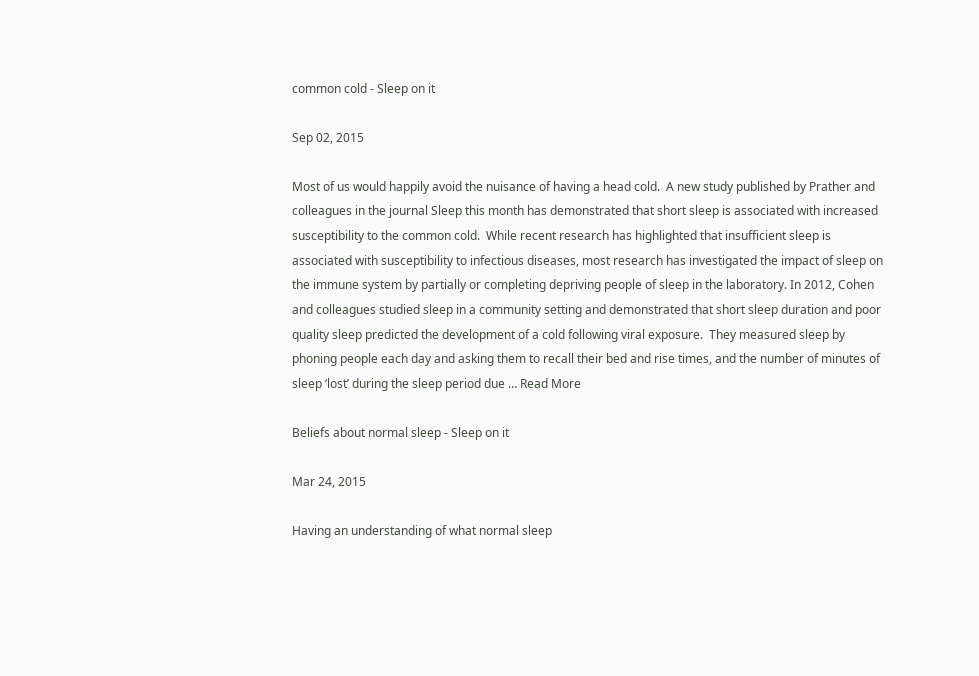common cold - Sleep on it

Sep 02, 2015

Most of us would happily avoid the nuisance of having a head cold.  A new study published by Prather and colleagues in the journal Sleep this month has demonstrated that short sleep is associated with increased susceptibility to the common cold.  While recent research has highlighted that insufficient sleep is associated with susceptibility to infectious diseases, most research has investigated the impact of sleep on the immune system by partially or completing depriving people of sleep in the laboratory. In 2012, Cohen and colleagues studied sleep in a community setting and demonstrated that short sleep duration and poor quality sleep predicted the development of a cold following viral exposure.  They measured sleep by phoning people each day and asking them to recall their bed and rise times, and the number of minutes of sleep ‘lost’ during the sleep period due … Read More

Beliefs about normal sleep - Sleep on it

Mar 24, 2015

Having an understanding of what normal sleep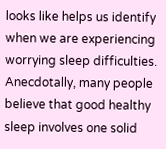looks like helps us identify when we are experiencing worrying sleep difficulties. Anecdotally, many people believe that good healthy sleep involves one solid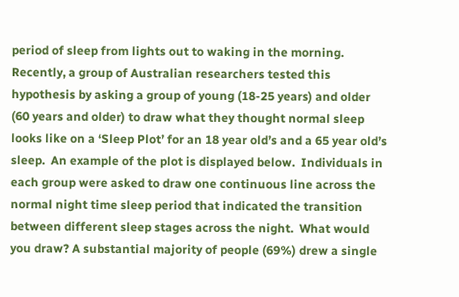period of sleep from lights out to waking in the morning.  Recently, a group of Australian researchers tested this hypothesis by asking a group of young (18-25 years) and older (60 years and older) to draw what they thought normal sleep looks like on a ‘Sleep Plot’ for an 18 year old’s and a 65 year old’s sleep.  An example of the plot is displayed below.  Individuals in each group were asked to draw one continuous line across the normal night time sleep period that indicated the transition between different sleep stages across the night.  What would you draw? A substantial majority of people (69%) drew a single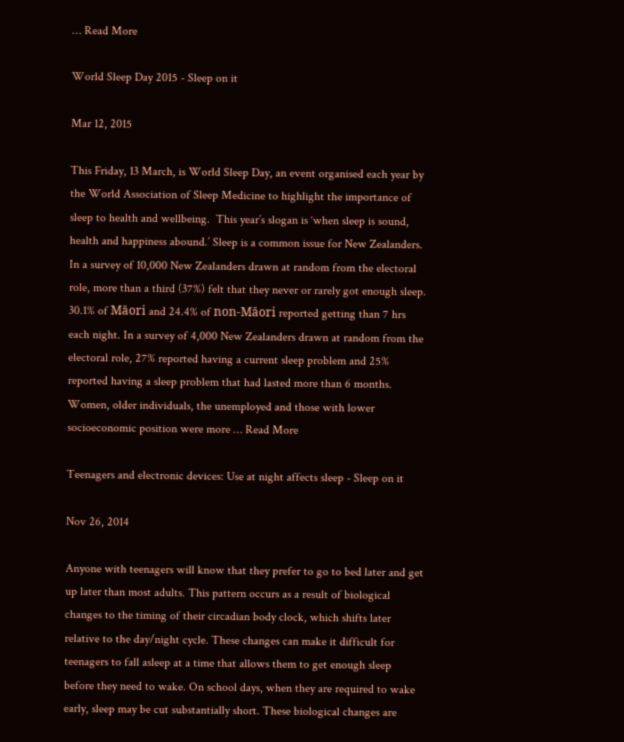… Read More

World Sleep Day 2015 - Sleep on it

Mar 12, 2015

This Friday, 13 March, is World Sleep Day, an event organised each year by the World Association of Sleep Medicine to highlight the importance of sleep to health and wellbeing.  This year’s slogan is ‘when sleep is sound, health and happiness abound.’ Sleep is a common issue for New Zealanders.  In a survey of 10,000 New Zealanders drawn at random from the electoral role, more than a third (37%) felt that they never or rarely got enough sleep.  30.1% of Māori and 24.4% of non-Māori reported getting than 7 hrs each night. In a survey of 4,000 New Zealanders drawn at random from the electoral role, 27% reported having a current sleep problem and 25% reported having a sleep problem that had lasted more than 6 months.  Women, older individuals, the unemployed and those with lower socioeconomic position were more … Read More

Teenagers and electronic devices: Use at night affects sleep - Sleep on it

Nov 26, 2014

Anyone with teenagers will know that they prefer to go to bed later and get up later than most adults. This pattern occurs as a result of biological changes to the timing of their circadian body clock, which shifts later relative to the day/night cycle. These changes can make it difficult for teenagers to fall asleep at a time that allows them to get enough sleep before they need to wake. On school days, when they are required to wake early, sleep may be cut substantially short. These biological changes are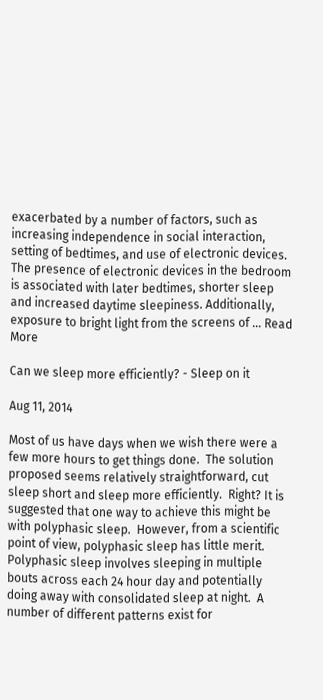exacerbated by a number of factors, such as increasing independence in social interaction, setting of bedtimes, and use of electronic devices. The presence of electronic devices in the bedroom is associated with later bedtimes, shorter sleep and increased daytime sleepiness. Additionally, exposure to bright light from the screens of … Read More

Can we sleep more efficiently? - Sleep on it

Aug 11, 2014

Most of us have days when we wish there were a few more hours to get things done.  The solution proposed seems relatively straightforward, cut sleep short and sleep more efficiently.  Right? It is suggested that one way to achieve this might be with polyphasic sleep.  However, from a scientific point of view, polyphasic sleep has little merit. Polyphasic sleep involves sleeping in multiple bouts across each 24 hour day and potentially doing away with consolidated sleep at night.  A number of different patterns exist for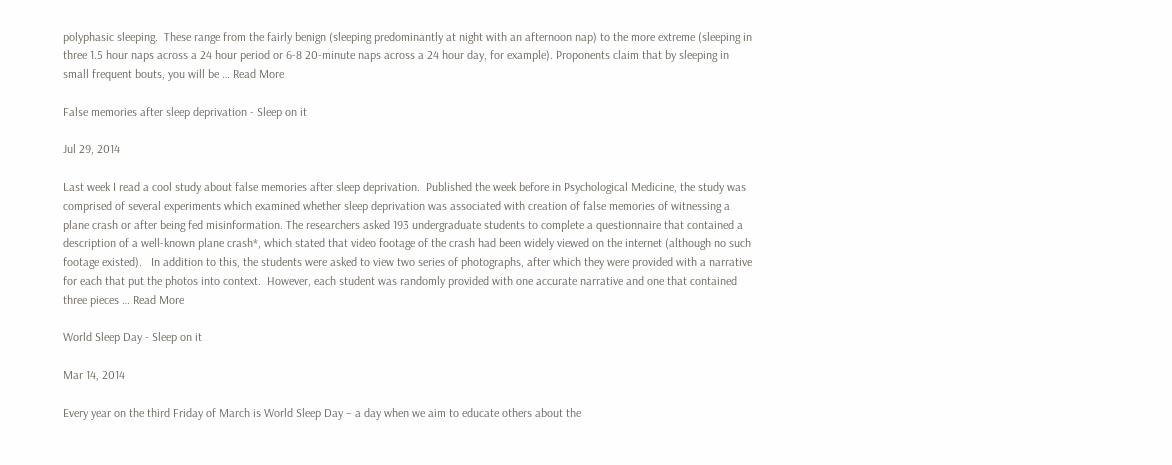polyphasic sleeping.  These range from the fairly benign (sleeping predominantly at night with an afternoon nap) to the more extreme (sleeping in three 1.5 hour naps across a 24 hour period or 6-8 20-minute naps across a 24 hour day, for example). Proponents claim that by sleeping in small frequent bouts, you will be … Read More

False memories after sleep deprivation - Sleep on it

Jul 29, 2014

Last week I read a cool study about false memories after sleep deprivation.  Published the week before in Psychological Medicine, the study was comprised of several experiments which examined whether sleep deprivation was associated with creation of false memories of witnessing a plane crash or after being fed misinformation. The researchers asked 193 undergraduate students to complete a questionnaire that contained a description of a well-known plane crash*, which stated that video footage of the crash had been widely viewed on the internet (although no such footage existed).   In addition to this, the students were asked to view two series of photographs, after which they were provided with a narrative for each that put the photos into context.  However, each student was randomly provided with one accurate narrative and one that contained three pieces … Read More

World Sleep Day - Sleep on it

Mar 14, 2014

Every year on the third Friday of March is World Sleep Day – a day when we aim to educate others about the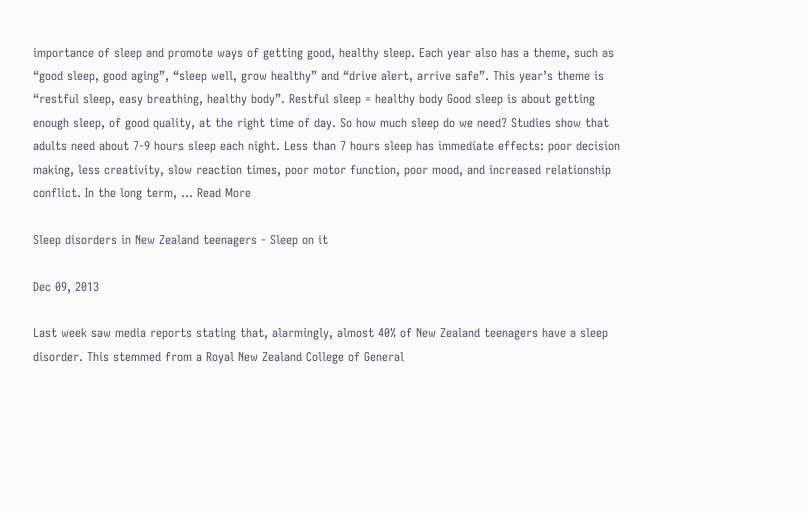importance of sleep and promote ways of getting good, healthy sleep. Each year also has a theme, such as “good sleep, good aging”, “sleep well, grow healthy” and “drive alert, arrive safe”. This year’s theme is “restful sleep, easy breathing, healthy body”. Restful sleep = healthy body Good sleep is about getting enough sleep, of good quality, at the right time of day. So how much sleep do we need? Studies show that adults need about 7-9 hours sleep each night. Less than 7 hours sleep has immediate effects: poor decision making, less creativity, slow reaction times, poor motor function, poor mood, and increased relationship conflict. In the long term, … Read More

Sleep disorders in New Zealand teenagers - Sleep on it

Dec 09, 2013

Last week saw media reports stating that, alarmingly, almost 40% of New Zealand teenagers have a sleep disorder. This stemmed from a Royal New Zealand College of General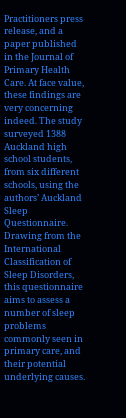Practitioners press release, and a paper published in the Journal of Primary Health Care. At face value, these findings are very concerning indeed. The study surveyed 1388 Auckland high school students, from six different schools, using the authors’ Auckland Sleep Questionnaire. Drawing from the International Classification of Sleep Disorders, this questionnaire aims to assess a number of sleep problems commonly seen in primary care, and their potential underlying causes.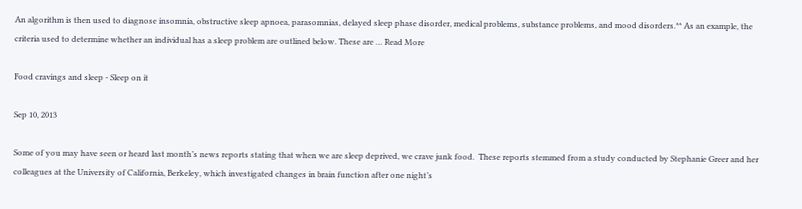An algorithm is then used to diagnose insomnia, obstructive sleep apnoea, parasomnias, delayed sleep phase disorder, medical problems, substance problems, and mood disorders.** As an example, the criteria used to determine whether an individual has a sleep problem are outlined below. These are … Read More

Food cravings and sleep - Sleep on it

Sep 10, 2013

Some of you may have seen or heard last month’s news reports stating that when we are sleep deprived, we crave junk food.  These reports stemmed from a study conducted by Stephanie Greer and her colleagues at the University of California, Berkeley, which investigated changes in brain function after one night’s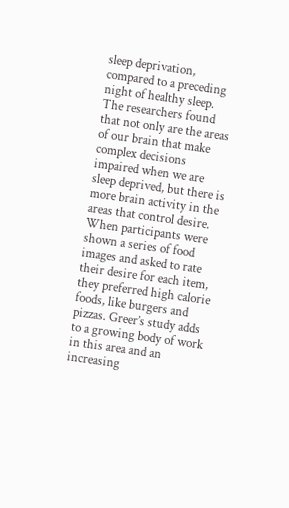sleep deprivation, compared to a preceding night of healthy sleep.  The researchers found that not only are the areas of our brain that make complex decisions impaired when we are sleep deprived, but there is more brain activity in the areas that control desire.  When participants were shown a series of food images and asked to rate their desire for each item, they preferred high calorie foods, like burgers and pizzas. Greer’s study adds to a growing body of work in this area and an increasing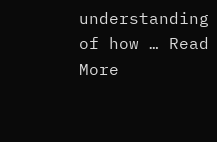understanding of how … Read More